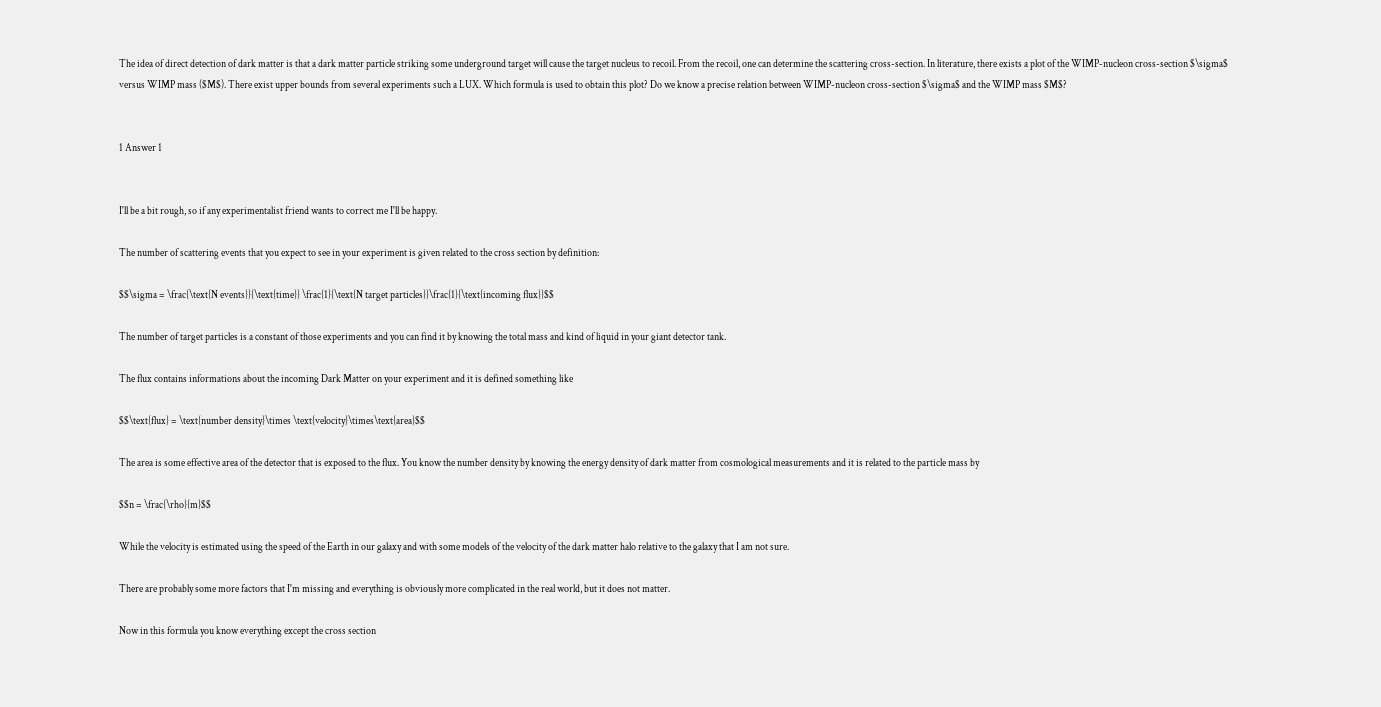The idea of direct detection of dark matter is that a dark matter particle striking some underground target will cause the target nucleus to recoil. From the recoil, one can determine the scattering cross-section. In literature, there exists a plot of the WIMP-nucleon cross-section $\sigma$ versus WIMP mass ($M$). There exist upper bounds from several experiments such a LUX. Which formula is used to obtain this plot? Do we know a precise relation between WIMP-nucleon cross-section $\sigma$ and the WIMP mass $M$?


1 Answer 1


I'll be a bit rough, so if any experimentalist friend wants to correct me I'll be happy.

The number of scattering events that you expect to see in your experiment is given related to the cross section by definition:

$$\sigma = \frac{\text{N events}}{\text{time}} \frac{1}{\text{N target particles}}\frac{1}{\text{incoming flux}}$$

The number of target particles is a constant of those experiments and you can find it by knowing the total mass and kind of liquid in your giant detector tank.

The flux contains informations about the incoming Dark Matter on your experiment and it is defined something like

$$\text{flux} = \text{number density}\times \text{velocity}\times\text{area}$$

The area is some effective area of the detector that is exposed to the flux. You know the number density by knowing the energy density of dark matter from cosmological measurements and it is related to the particle mass by

$$n = \frac{\rho}{m}$$

While the velocity is estimated using the speed of the Earth in our galaxy and with some models of the velocity of the dark matter halo relative to the galaxy that I am not sure.

There are probably some more factors that I'm missing and everything is obviously more complicated in the real world, but it does not matter.

Now in this formula you know everything except the cross section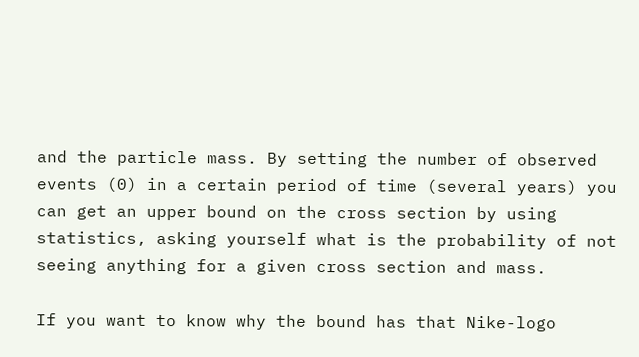and the particle mass. By setting the number of observed events (0) in a certain period of time (several years) you can get an upper bound on the cross section by using statistics, asking yourself what is the probability of not seeing anything for a given cross section and mass.

If you want to know why the bound has that Nike-logo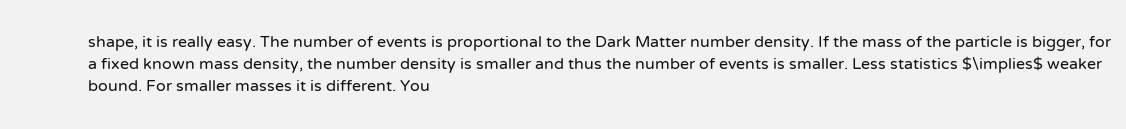shape, it is really easy. The number of events is proportional to the Dark Matter number density. If the mass of the particle is bigger, for a fixed known mass density, the number density is smaller and thus the number of events is smaller. Less statistics $\implies$ weaker bound. For smaller masses it is different. You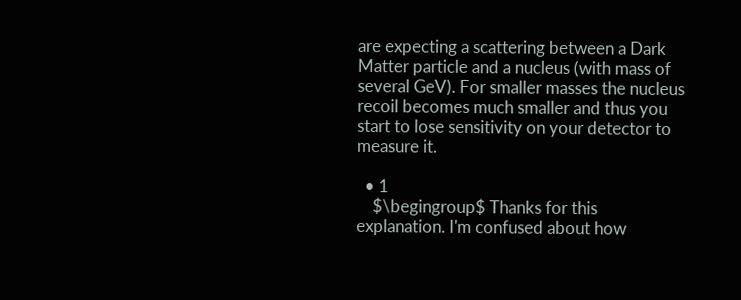are expecting a scattering between a Dark Matter particle and a nucleus (with mass of several GeV). For smaller masses the nucleus recoil becomes much smaller and thus you start to lose sensitivity on your detector to measure it.

  • 1
    $\begingroup$ Thanks for this explanation. I'm confused about how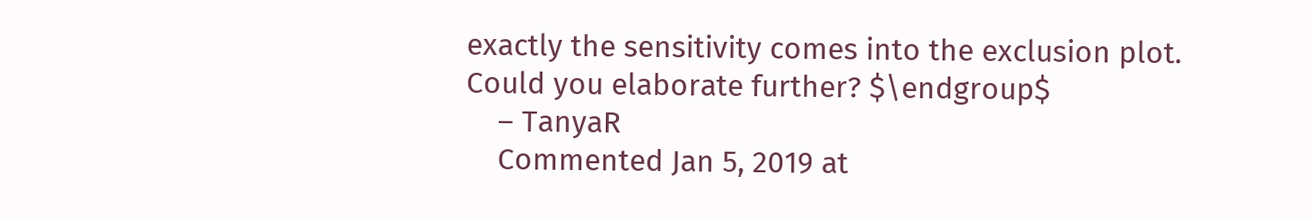exactly the sensitivity comes into the exclusion plot. Could you elaborate further? $\endgroup$
    – TanyaR
    Commented Jan 5, 2019 at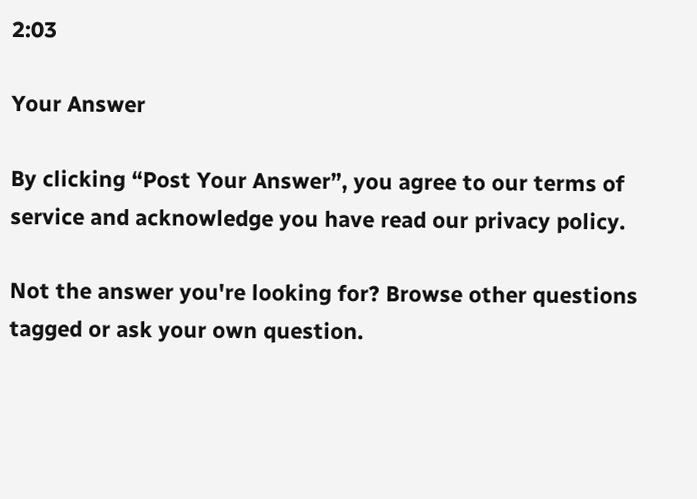2:03

Your Answer

By clicking “Post Your Answer”, you agree to our terms of service and acknowledge you have read our privacy policy.

Not the answer you're looking for? Browse other questions tagged or ask your own question.